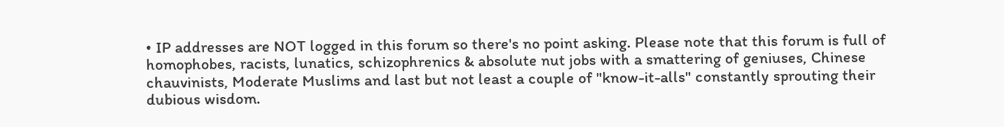• IP addresses are NOT logged in this forum so there's no point asking. Please note that this forum is full of homophobes, racists, lunatics, schizophrenics & absolute nut jobs with a smattering of geniuses, Chinese chauvinists, Moderate Muslims and last but not least a couple of "know-it-alls" constantly sprouting their dubious wisdom.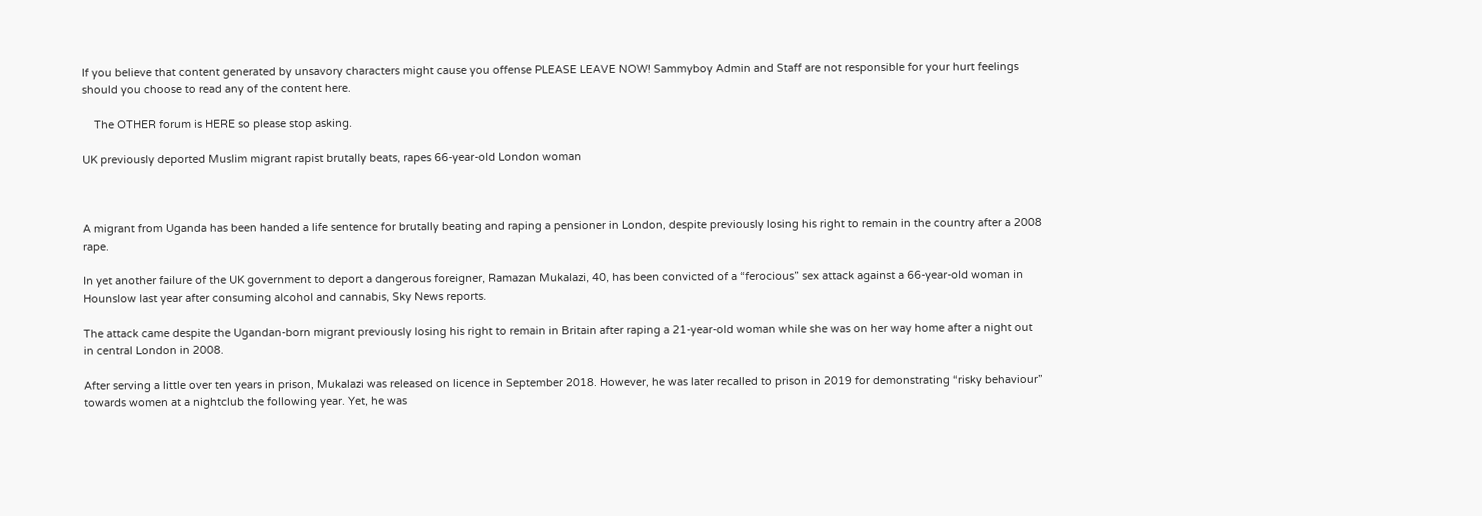If you believe that content generated by unsavory characters might cause you offense PLEASE LEAVE NOW! Sammyboy Admin and Staff are not responsible for your hurt feelings should you choose to read any of the content here.

    The OTHER forum is HERE so please stop asking.

UK previously deported Muslim migrant rapist brutally beats, rapes 66-year-old London woman



A migrant from Uganda has been handed a life sentence for brutally beating and raping a pensioner in London, despite previously losing his right to remain in the country after a 2008 rape.

In yet another failure of the UK government to deport a dangerous foreigner, Ramazan Mukalazi, 40, has been convicted of a “ferocious” sex attack against a 66-year-old woman in Hounslow last year after consuming alcohol and cannabis, Sky News reports.

The attack came despite the Ugandan-born migrant previously losing his right to remain in Britain after raping a 21-year-old woman while she was on her way home after a night out in central London in 2008.

After serving a little over ten years in prison, Mukalazi was released on licence in September 2018. However, he was later recalled to prison in 2019 for demonstrating “risky behaviour” towards women at a nightclub the following year. Yet, he was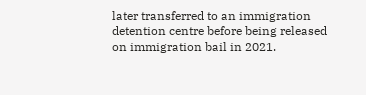later transferred to an immigration detention centre before being released on immigration bail in 2021.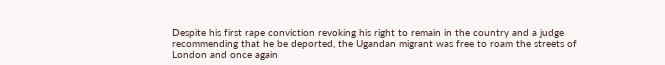Despite his first rape conviction revoking his right to remain in the country and a judge recommending that he be deported, the Ugandan migrant was free to roam the streets of London and once again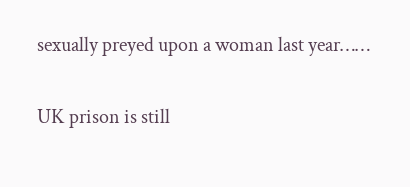sexually preyed upon a woman last year……


UK prison is still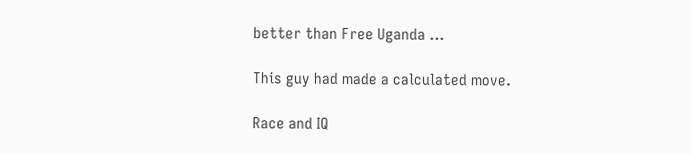better than Free Uganda ...

This guy had made a calculated move.

Race and IQ